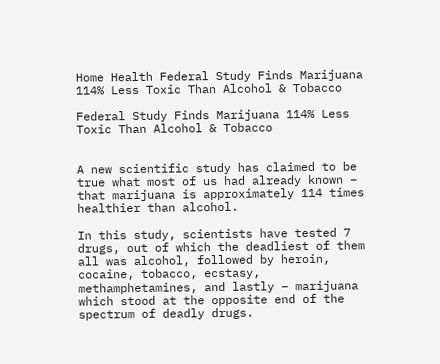Home Health Federal Study Finds Marijuana 114% Less Toxic Than Alcohol & Tobacco

Federal Study Finds Marijuana 114% Less Toxic Than Alcohol & Tobacco


A new scientific study has claimed to be true what most of us had already known – that marijuana is approximately 114 times healthier than alcohol.

In this study, scientists have tested 7 drugs, out of which the deadliest of them all was alcohol, followed by heroin, cocaine, tobacco, ecstasy, methamphetamines, and lastly – marijuana which stood at the opposite end of the spectrum of deadly drugs.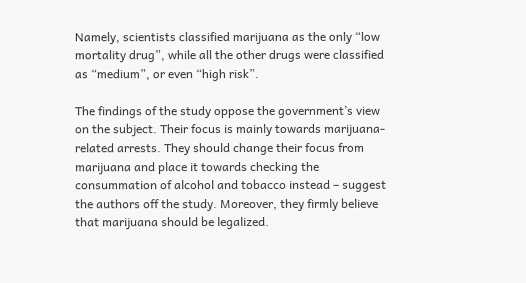Namely, scientists classified marijuana as the only “low mortality drug”, while all the other drugs were classified as “medium”, or even “high risk”.

The findings of the study oppose the government’s view on the subject. Their focus is mainly towards marijuana-related arrests. They should change their focus from marijuana and place it towards checking the consummation of alcohol and tobacco instead – suggest the authors off the study. Moreover, they firmly believe that marijuana should be legalized.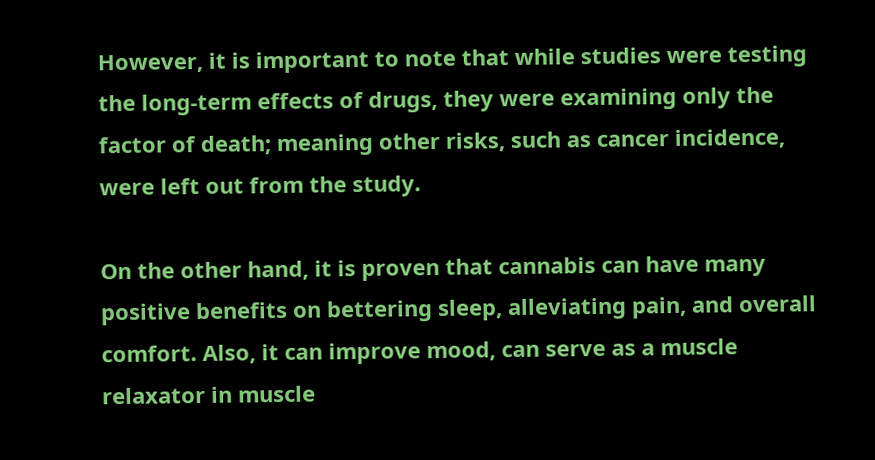However, it is important to note that while studies were testing the long-term effects of drugs, they were examining only the factor of death; meaning other risks, such as cancer incidence, were left out from the study.

On the other hand, it is proven that cannabis can have many positive benefits on bettering sleep, alleviating pain, and overall comfort. Also, it can improve mood, can serve as a muscle relaxator in muscle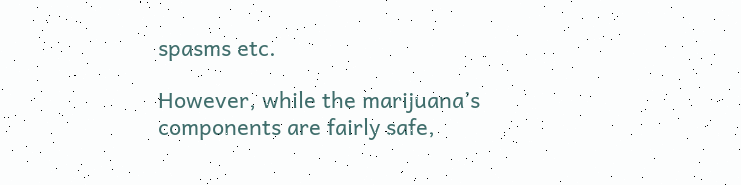spasms etc.

However, while the marijuana’s components are fairly safe,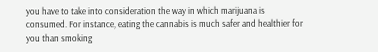you have to take into consideration the way in which marijuana is consumed. For instance, eating the cannabis is much safer and healthier for you than smoking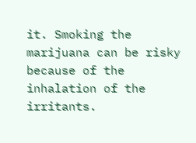it. Smoking the marijuana can be risky because of the inhalation of the irritants.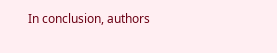In conclusion, authors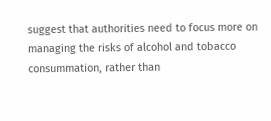suggest that authorities need to focus more on managing the risks of alcohol and tobacco consummation, rather than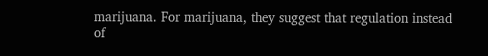marijuana. For marijuana, they suggest that regulation instead of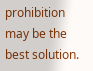prohibition may be the best solution.